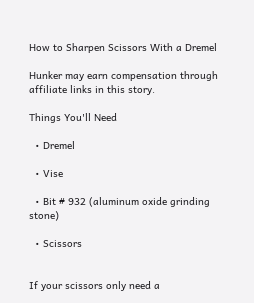How to Sharpen Scissors With a Dremel

Hunker may earn compensation through affiliate links in this story.

Things You'll Need

  • Dremel

  • Vise

  • Bit # 932 (aluminum oxide grinding stone)

  • Scissors


If your scissors only need a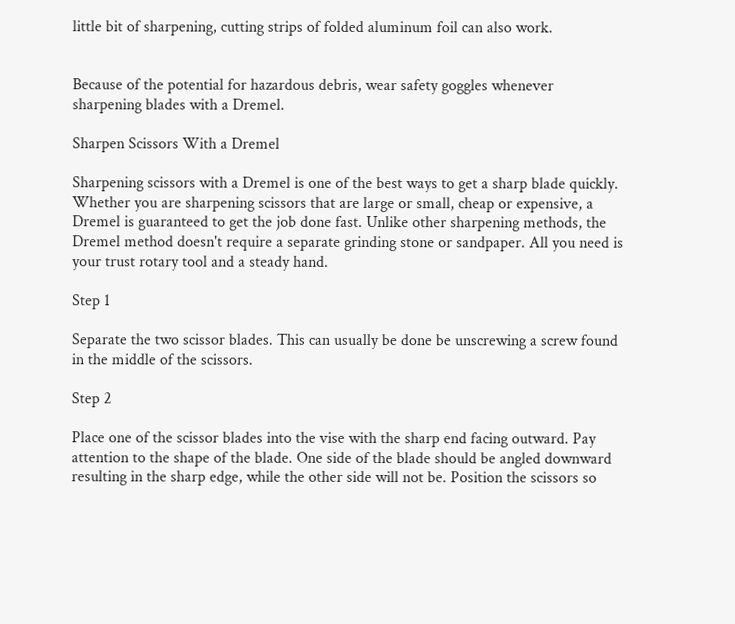little bit of sharpening, cutting strips of folded aluminum foil can also work.


Because of the potential for hazardous debris, wear safety goggles whenever sharpening blades with a Dremel.

Sharpen Scissors With a Dremel

Sharpening scissors with a Dremel is one of the best ways to get a sharp blade quickly. Whether you are sharpening scissors that are large or small, cheap or expensive, a Dremel is guaranteed to get the job done fast. Unlike other sharpening methods, the Dremel method doesn't require a separate grinding stone or sandpaper. All you need is your trust rotary tool and a steady hand.

Step 1

Separate the two scissor blades. This can usually be done be unscrewing a screw found in the middle of the scissors.

Step 2

Place one of the scissor blades into the vise with the sharp end facing outward. Pay attention to the shape of the blade. One side of the blade should be angled downward resulting in the sharp edge, while the other side will not be. Position the scissors so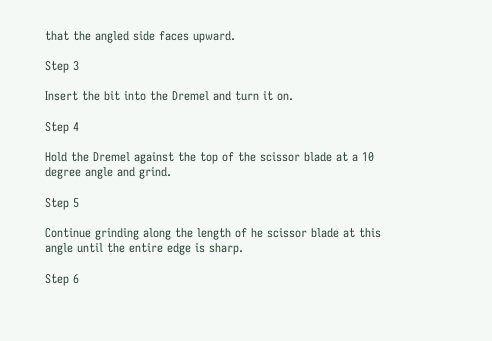that the angled side faces upward.

Step 3

Insert the bit into the Dremel and turn it on.

Step 4

Hold the Dremel against the top of the scissor blade at a 10 degree angle and grind.

Step 5

Continue grinding along the length of he scissor blade at this angle until the entire edge is sharp.

Step 6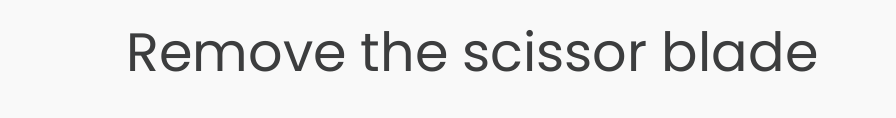Remove the scissor blade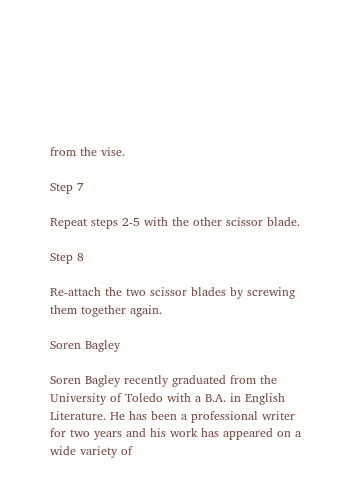from the vise.

Step 7

Repeat steps 2-5 with the other scissor blade.

Step 8

Re-attach the two scissor blades by screwing them together again.

Soren Bagley

Soren Bagley recently graduated from the University of Toledo with a B.A. in English Literature. He has been a professional writer for two years and his work has appeared on a wide variety of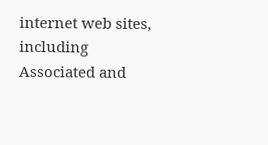internet web sites, including Associated and